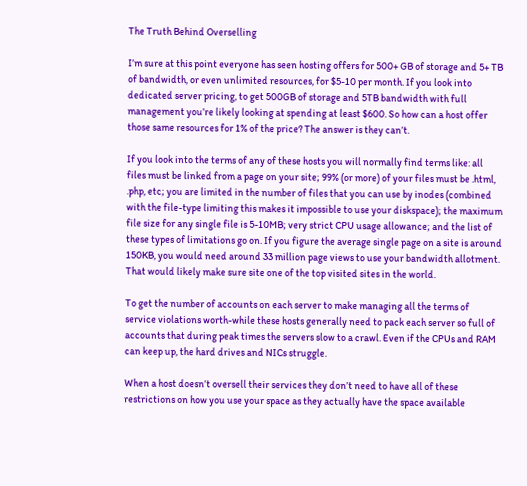The Truth Behind Overselling

I’m sure at this point everyone has seen hosting offers for 500+ GB of storage and 5+ TB of bandwidth, or even unlimited resources, for $5-10 per month. If you look into dedicated server pricing, to get 500GB of storage and 5TB bandwidth with full management you’re likely looking at spending at least $600. So how can a host offer those same resources for 1% of the price? The answer is they can’t.

If you look into the terms of any of these hosts you will normally find terms like: all files must be linked from a page on your site; 99% (or more) of your files must be .html, .php, etc; you are limited in the number of files that you can use by inodes (combined with the file-type limiting this makes it impossible to use your diskspace); the maximum file size for any single file is 5-10MB; very strict CPU usage allowance; and the list of these types of limitations go on. If you figure the average single page on a site is around 150KB, you would need around 33 million page views to use your bandwidth allotment. That would likely make sure site one of the top visited sites in the world.

To get the number of accounts on each server to make managing all the terms of service violations worth-while these hosts generally need to pack each server so full of accounts that during peak times the servers slow to a crawl. Even if the CPUs and RAM can keep up, the hard drives and NICs struggle.

When a host doesn’t oversell their services they don’t need to have all of these restrictions on how you use your space as they actually have the space available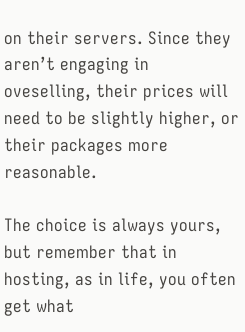on their servers. Since they aren’t engaging in oveselling, their prices will need to be slightly higher, or their packages more reasonable.

The choice is always yours, but remember that in hosting, as in life, you often get what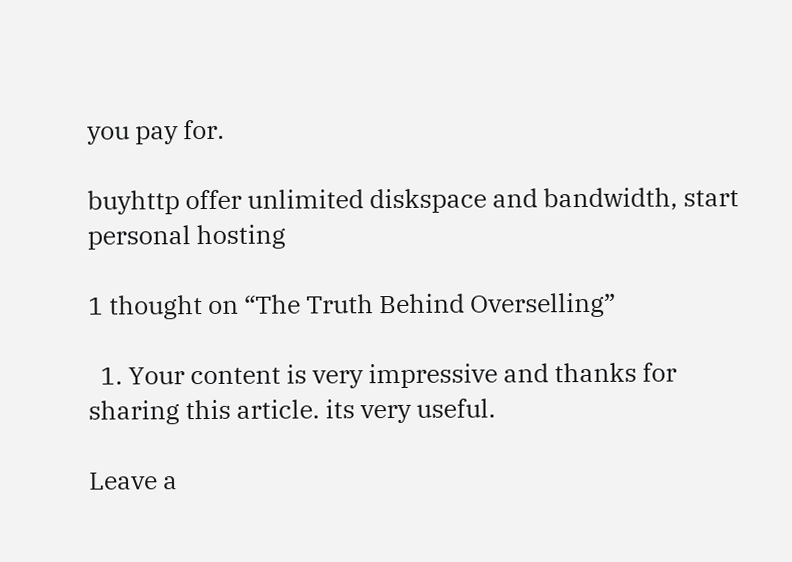you pay for.

buyhttp offer unlimited diskspace and bandwidth, start personal hosting

1 thought on “The Truth Behind Overselling”

  1. Your content is very impressive and thanks for sharing this article. its very useful.

Leave a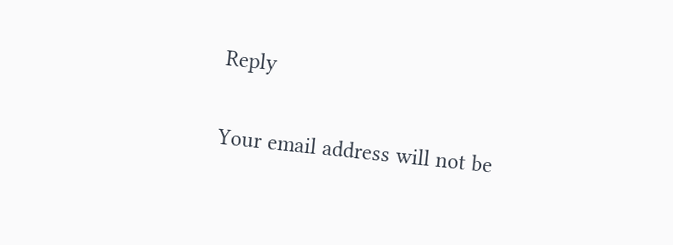Reply

Your email address will not be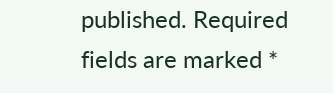published. Required fields are marked *